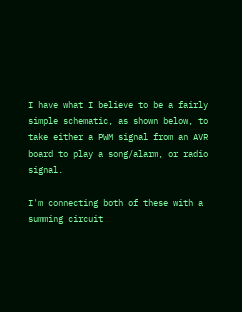I have what I believe to be a fairly simple schematic, as shown below, to take either a PWM signal from an AVR board to play a song/alarm, or radio signal.

I'm connecting both of these with a summing circuit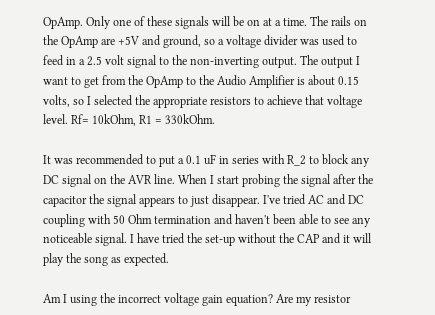OpAmp. Only one of these signals will be on at a time. The rails on the OpAmp are +5V and ground, so a voltage divider was used to feed in a 2.5 volt signal to the non-inverting output. The output I want to get from the OpAmp to the Audio Amplifier is about 0.15 volts, so I selected the appropriate resistors to achieve that voltage level. Rf= 10kOhm, R1 = 330kOhm.

It was recommended to put a 0.1 uF in series with R_2 to block any DC signal on the AVR line. When I start probing the signal after the capacitor the signal appears to just disappear. I've tried AC and DC coupling with 50 Ohm termination and haven't been able to see any noticeable signal. I have tried the set-up without the CAP and it will play the song as expected.

Am I using the incorrect voltage gain equation? Are my resistor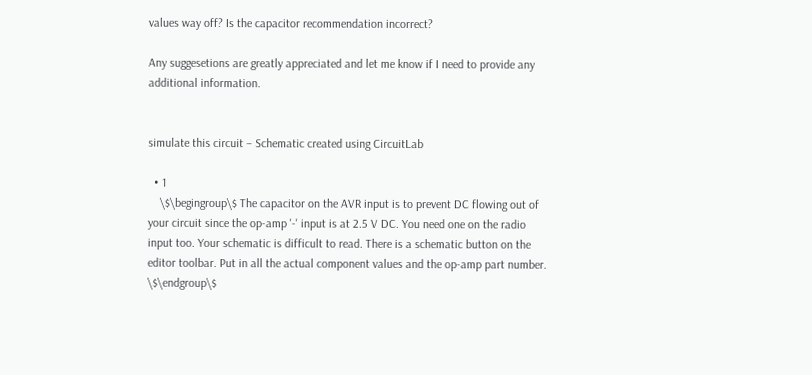values way off? Is the capacitor recommendation incorrect?

Any suggesetions are greatly appreciated and let me know if I need to provide any additional information.


simulate this circuit – Schematic created using CircuitLab

  • 1
    \$\begingroup\$ The capacitor on the AVR input is to prevent DC flowing out of your circuit since the op-amp '-' input is at 2.5 V DC. You need one on the radio input too. Your schematic is difficult to read. There is a schematic button on the editor toolbar. Put in all the actual component values and the op-amp part number. \$\endgroup\$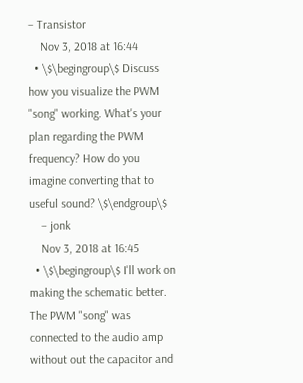– Transistor
    Nov 3, 2018 at 16:44
  • \$\begingroup\$ Discuss how you visualize the PWM "song" working. What's your plan regarding the PWM frequency? How do you imagine converting that to useful sound? \$\endgroup\$
    – jonk
    Nov 3, 2018 at 16:45
  • \$\begingroup\$ I'll work on making the schematic better. The PWM "song" was connected to the audio amp without out the capacitor and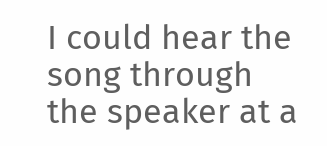I could hear the song through the speaker at a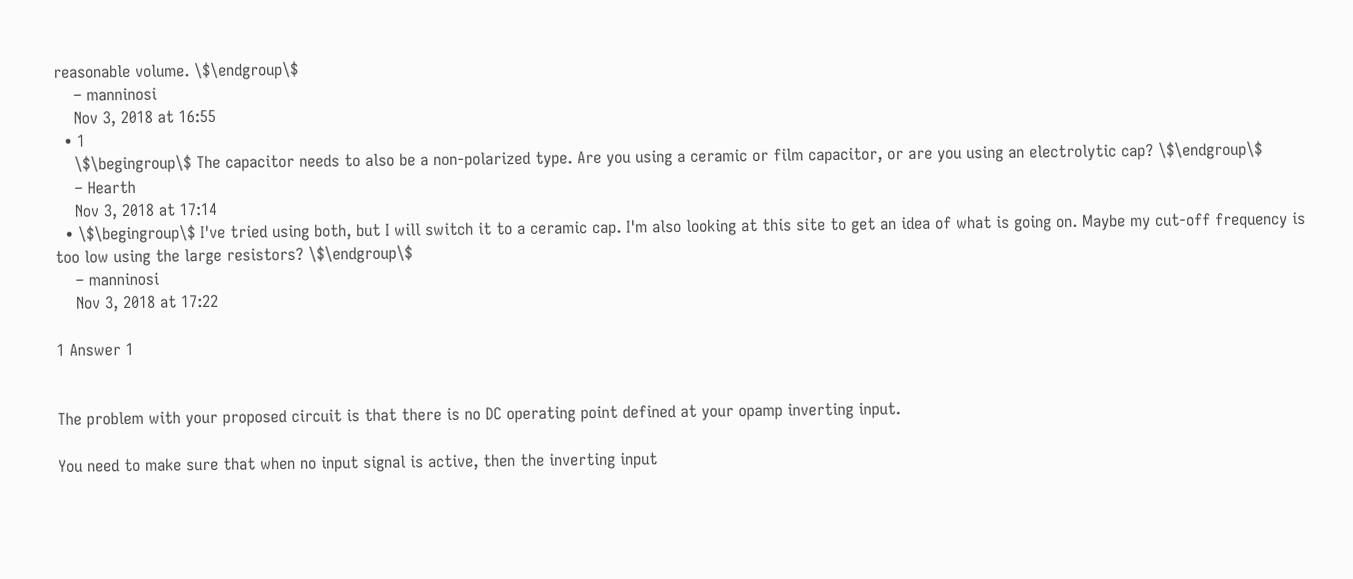reasonable volume. \$\endgroup\$
    – manninosi
    Nov 3, 2018 at 16:55
  • 1
    \$\begingroup\$ The capacitor needs to also be a non-polarized type. Are you using a ceramic or film capacitor, or are you using an electrolytic cap? \$\endgroup\$
    – Hearth
    Nov 3, 2018 at 17:14
  • \$\begingroup\$ I've tried using both, but I will switch it to a ceramic cap. I'm also looking at this site to get an idea of what is going on. Maybe my cut-off frequency is too low using the large resistors? \$\endgroup\$
    – manninosi
    Nov 3, 2018 at 17:22

1 Answer 1


The problem with your proposed circuit is that there is no DC operating point defined at your opamp inverting input.

You need to make sure that when no input signal is active, then the inverting input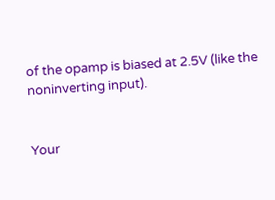of the opamp is biased at 2.5V (like the noninverting input).


Your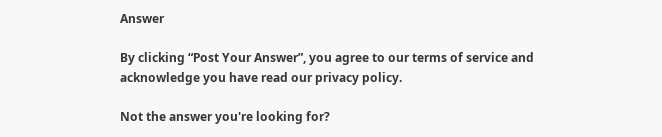Answer

By clicking “Post Your Answer”, you agree to our terms of service and acknowledge you have read our privacy policy.

Not the answer you're looking for?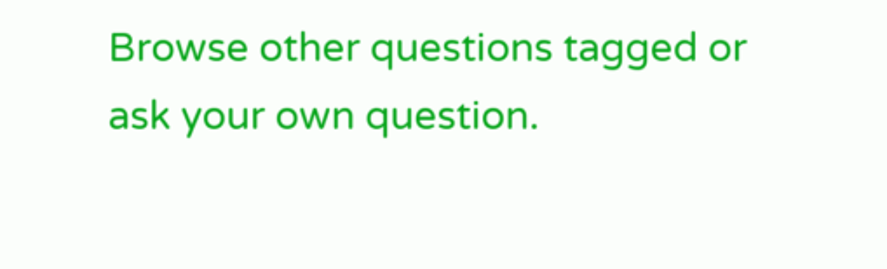Browse other questions tagged or ask your own question.